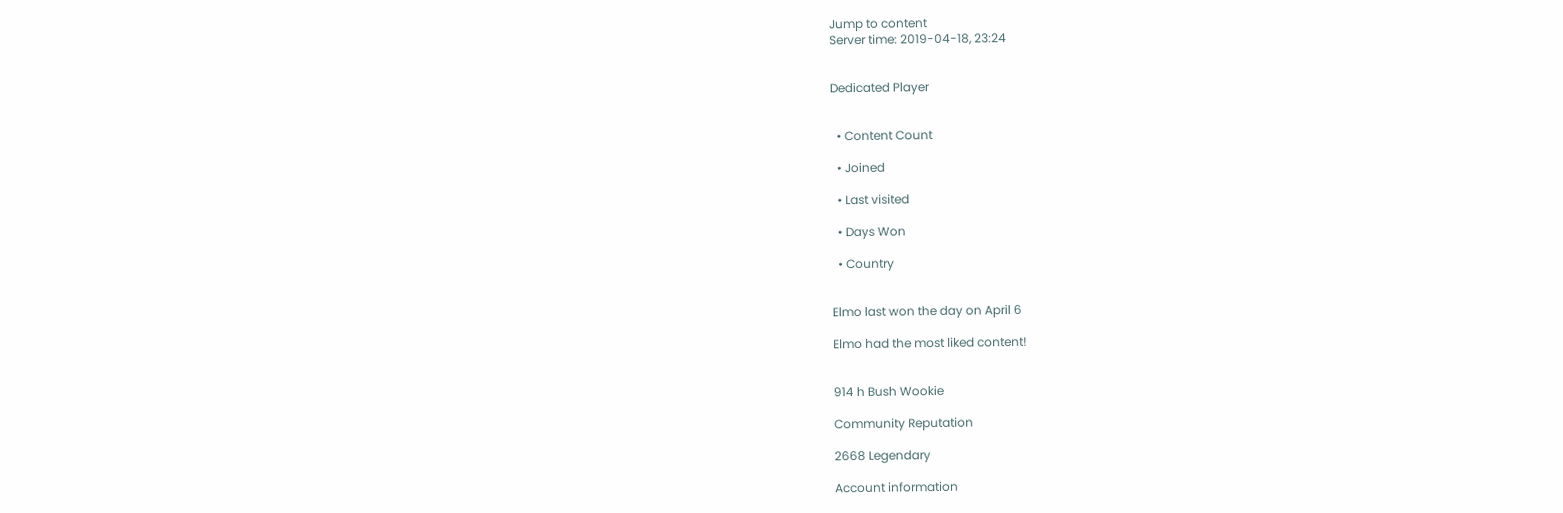Jump to content
Server time: 2019-04-18, 23:24


Dedicated Player


  • Content Count

  • Joined

  • Last visited

  • Days Won

  • Country


Elmo last won the day on April 6

Elmo had the most liked content!


914 h Bush Wookie

Community Reputation

2668 Legendary

Account information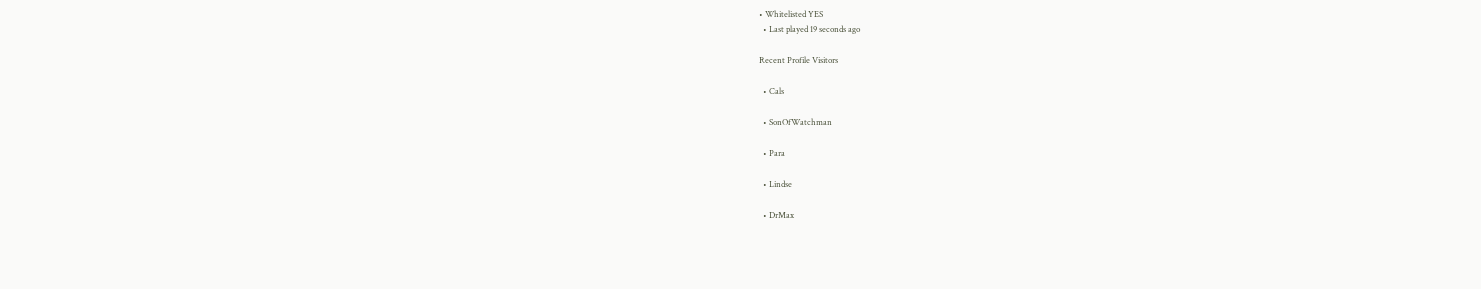• Whitelisted YES
  • Last played 19 seconds ago

Recent Profile Visitors

  • Cals

  • SonOfWatchman

  • Para

  • Lindse

  • DrMax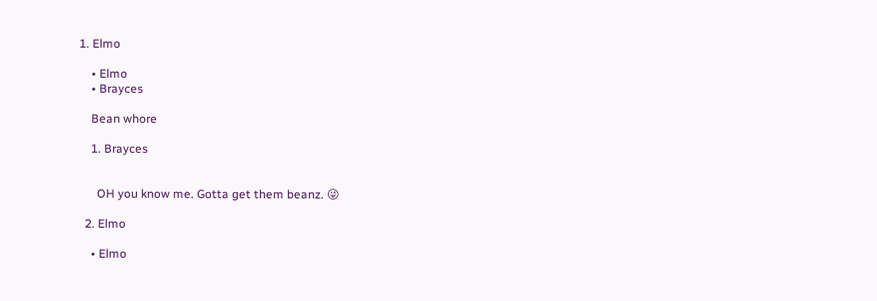1. Elmo

    • Elmo
    • Brayces

    Bean whore

    1. Brayces


      OH you know me. Gotta get them beanz. 😜

  2. Elmo

    • Elmo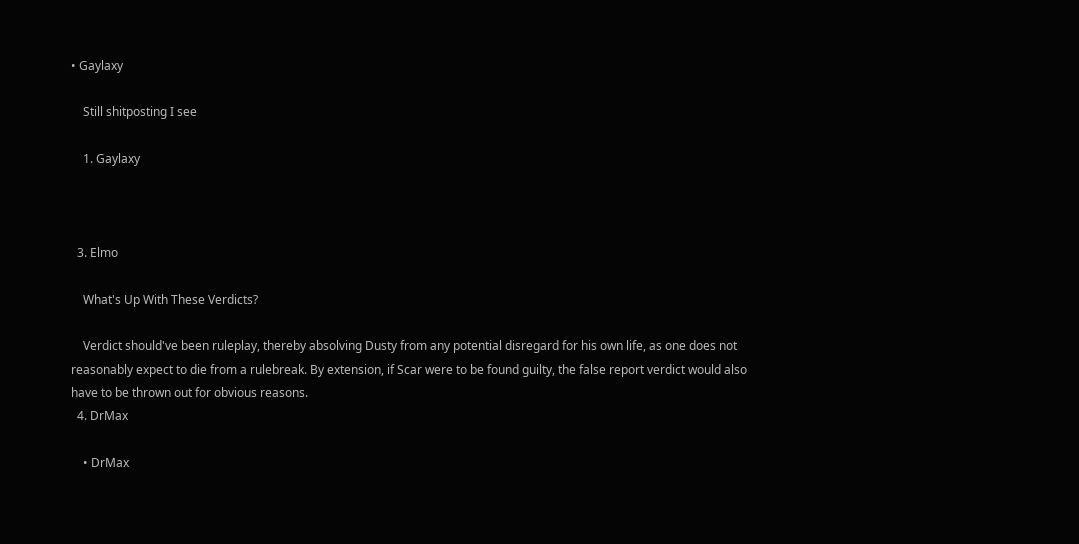• Gaylaxy

    Still shitposting I see

    1. Gaylaxy



  3. Elmo

    What's Up With These Verdicts?

    Verdict should've been ruleplay, thereby absolving Dusty from any potential disregard for his own life, as one does not reasonably expect to die from a rulebreak. By extension, if Scar were to be found guilty, the false report verdict would also have to be thrown out for obvious reasons.
  4. DrMax

    • DrMax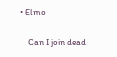• Elmo

    Can I join dead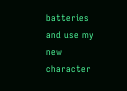batteries and use my new character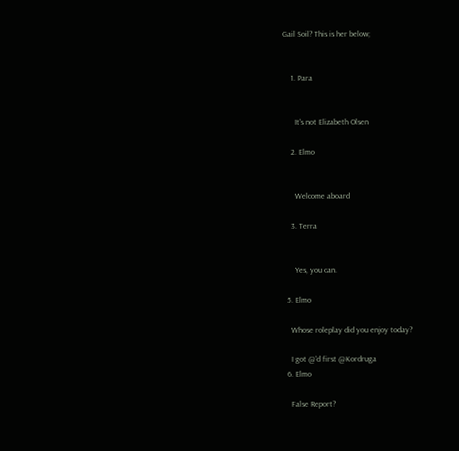Gail Soil? This is her below;


    1. Para


      It's not Elizabeth Olsen

    2. Elmo


      Welcome aboard

    3. Terra


      Yes, you can.

  5. Elmo

    Whose roleplay did you enjoy today?

    I got @'d first @Kordruga
  6. Elmo

    False Report?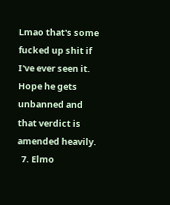Lmao that's some fucked up shit if I've ever seen it. Hope he gets unbanned and that verdict is amended heavily.
  7. Elmo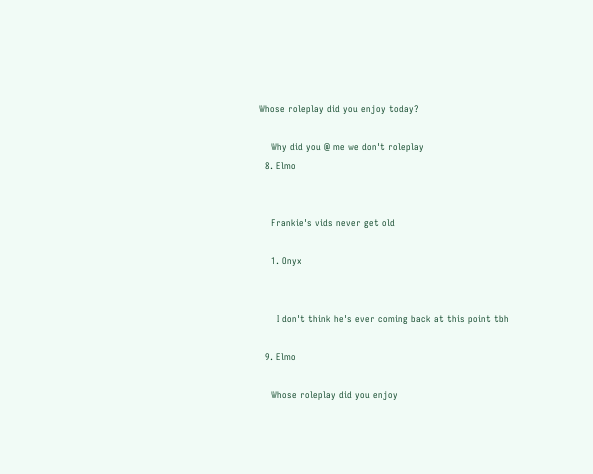Whose roleplay did you enjoy today?

    Why did you @ me we don't roleplay
  8. Elmo


    Frankie's vids never get old

    1. Onyx


      I don't think he's ever coming back at this point tbh

  9. Elmo

    Whose roleplay did you enjoy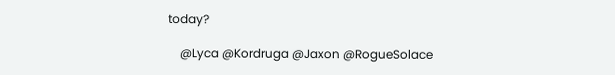today?

    @Lyca @Kordruga @Jaxon @RogueSolace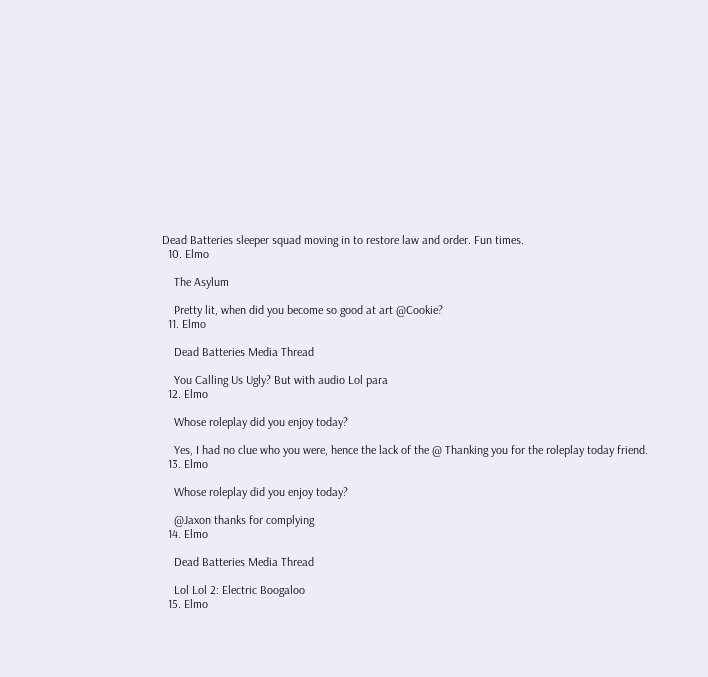Dead Batteries sleeper squad moving in to restore law and order. Fun times.
  10. Elmo

    The Asylum

    Pretty lit, when did you become so good at art @Cookie?
  11. Elmo

    Dead Batteries Media Thread

    You Calling Us Ugly? But with audio Lol para
  12. Elmo

    Whose roleplay did you enjoy today?

    Yes, I had no clue who you were, hence the lack of the @ Thanking you for the roleplay today friend.
  13. Elmo

    Whose roleplay did you enjoy today?

    @Jaxon thanks for complying
  14. Elmo

    Dead Batteries Media Thread

    Lol Lol 2: Electric Boogaloo
  15. Elmo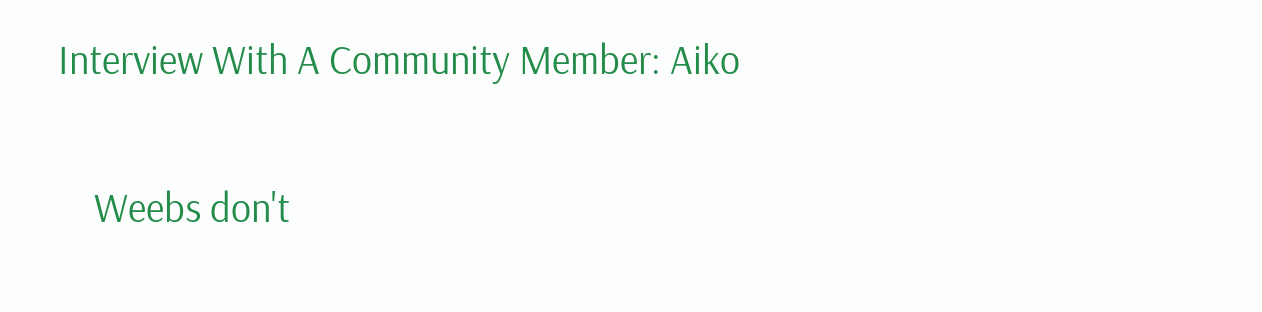Interview With A Community Member: Aiko

    Weebs don't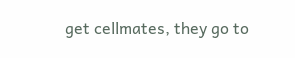get cellmates, they go to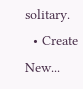solitary.
  • Create New...